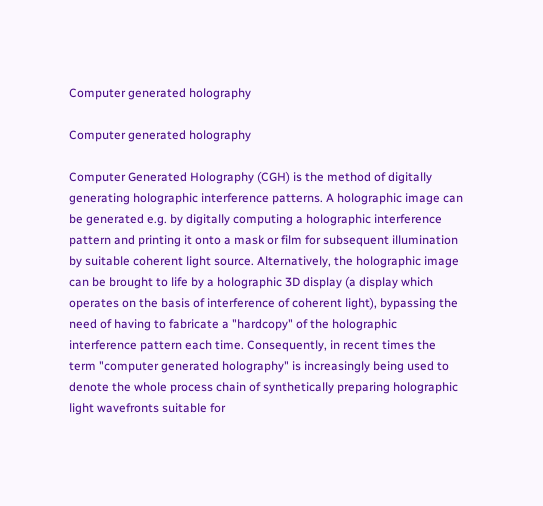Computer generated holography

Computer generated holography

Computer Generated Holography (CGH) is the method of digitally generating holographic interference patterns. A holographic image can be generated e.g. by digitally computing a holographic interference pattern and printing it onto a mask or film for subsequent illumination by suitable coherent light source. Alternatively, the holographic image can be brought to life by a holographic 3D display (a display which operates on the basis of interference of coherent light), bypassing the need of having to fabricate a "hardcopy" of the holographic interference pattern each time. Consequently, in recent times the term "computer generated holography" is increasingly being used to denote the whole process chain of synthetically preparing holographic light wavefronts suitable for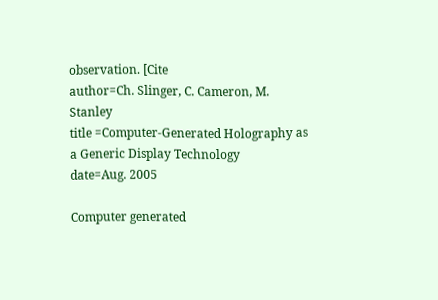observation. [Cite
author=Ch. Slinger, C. Cameron, M. Stanley
title =Computer-Generated Holography as a Generic Display Technology
date=Aug. 2005

Computer generated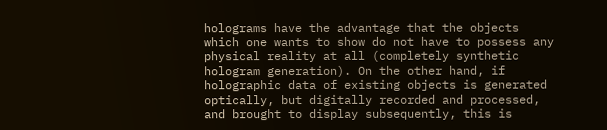holograms have the advantage that the objects which one wants to show do not have to possess any physical reality at all (completely synthetic hologram generation). On the other hand, if holographic data of existing objects is generated optically, but digitally recorded and processed, and brought to display subsequently, this is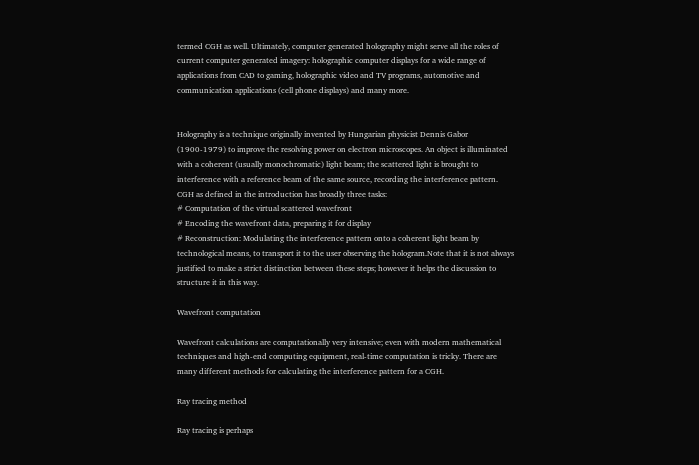termed CGH as well. Ultimately, computer generated holography might serve all the roles of current computer generated imagery: holographic computer displays for a wide range of applications from CAD to gaming, holographic video and TV programs, automotive and communication applications (cell phone displays) and many more.


Holography is a technique originally invented by Hungarian physicist Dennis Gabor (1900-1979) to improve the resolving power on electron microscopes. An object is illuminated with a coherent (usually monochromatic) light beam; the scattered light is brought to interference with a reference beam of the same source, recording the interference pattern. CGH as defined in the introduction has broadly three tasks:
# Computation of the virtual scattered wavefront
# Encoding the wavefront data, preparing it for display
# Reconstruction: Modulating the interference pattern onto a coherent light beam by technological means, to transport it to the user observing the hologram.Note that it is not always justified to make a strict distinction between these steps; however it helps the discussion to structure it in this way.

Wavefront computation

Wavefront calculations are computationally very intensive; even with modern mathematical techniques and high-end computing equipment, real-time computation is tricky. There are many different methods for calculating the interference pattern for a CGH.

Ray tracing method

Ray tracing is perhaps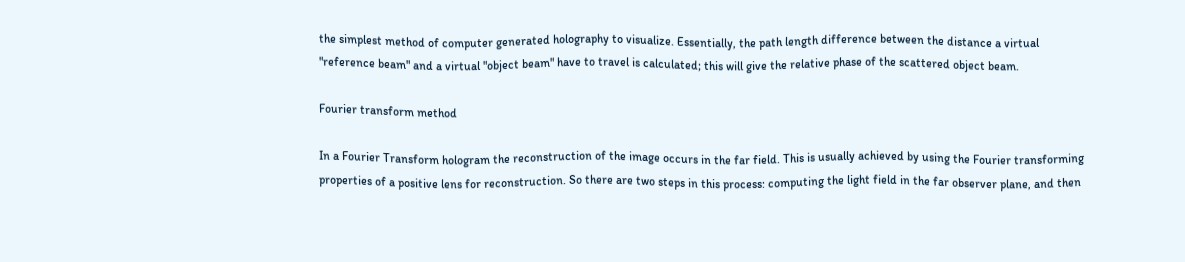the simplest method of computer generated holography to visualize. Essentially, the path length difference between the distance a virtual "reference beam" and a virtual "object beam" have to travel is calculated; this will give the relative phase of the scattered object beam.

Fourier transform method

In a Fourier Transform hologram the reconstruction of the image occurs in the far field. This is usually achieved by using the Fourier transforming properties of a positive lens for reconstruction. So there are two steps in this process: computing the light field in the far observer plane, and then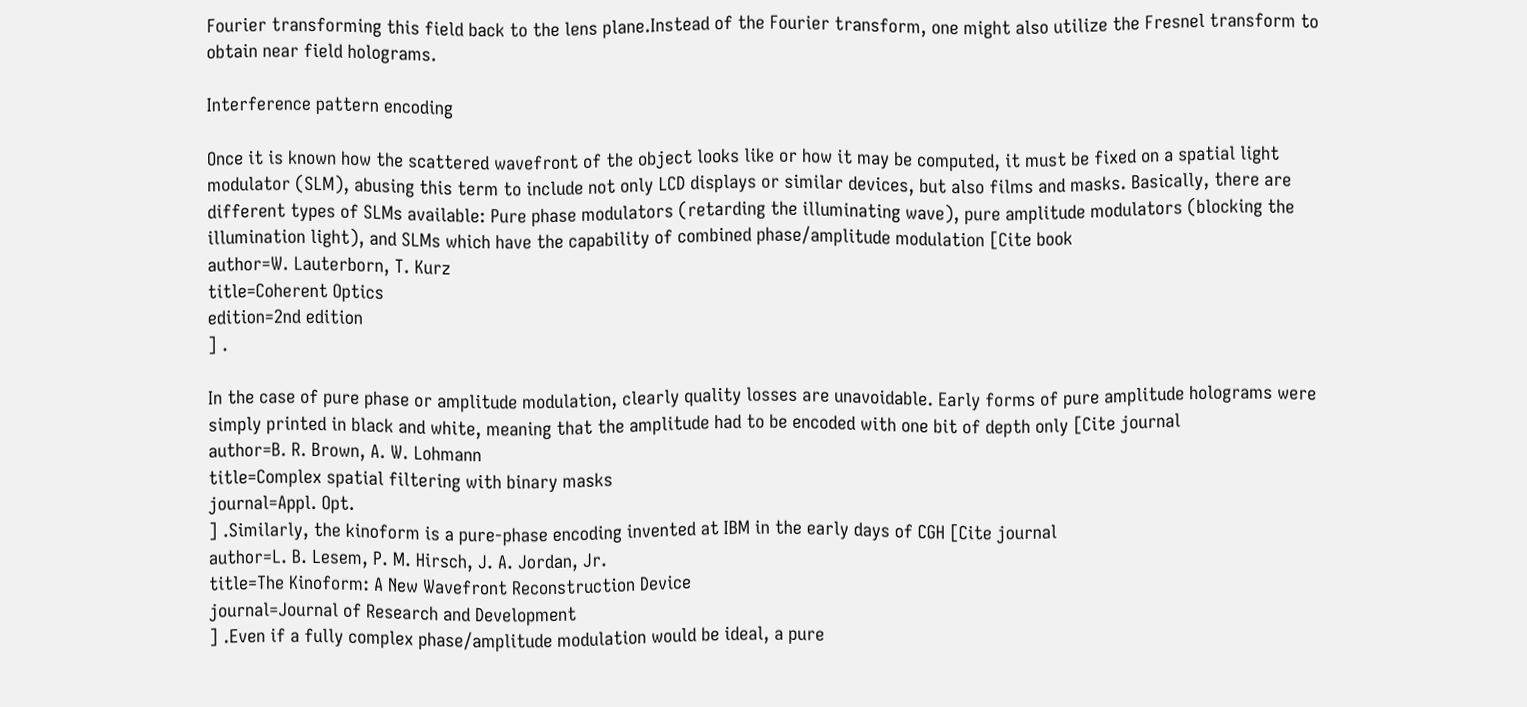Fourier transforming this field back to the lens plane.Instead of the Fourier transform, one might also utilize the Fresnel transform to obtain near field holograms.

Interference pattern encoding

Once it is known how the scattered wavefront of the object looks like or how it may be computed, it must be fixed on a spatial light modulator (SLM), abusing this term to include not only LCD displays or similar devices, but also films and masks. Basically, there are different types of SLMs available: Pure phase modulators (retarding the illuminating wave), pure amplitude modulators (blocking the illumination light), and SLMs which have the capability of combined phase/amplitude modulation [Cite book
author=W. Lauterborn, T. Kurz
title=Coherent Optics
edition=2nd edition
] .

In the case of pure phase or amplitude modulation, clearly quality losses are unavoidable. Early forms of pure amplitude holograms were simply printed in black and white, meaning that the amplitude had to be encoded with one bit of depth only [Cite journal
author=B. R. Brown, A. W. Lohmann
title=Complex spatial filtering with binary masks
journal=Appl. Opt.
] .Similarly, the kinoform is a pure-phase encoding invented at IBM in the early days of CGH [Cite journal
author=L. B. Lesem, P. M. Hirsch, J. A. Jordan, Jr.
title=The Kinoform: A New Wavefront Reconstruction Device
journal=Journal of Research and Development
] .Even if a fully complex phase/amplitude modulation would be ideal, a pure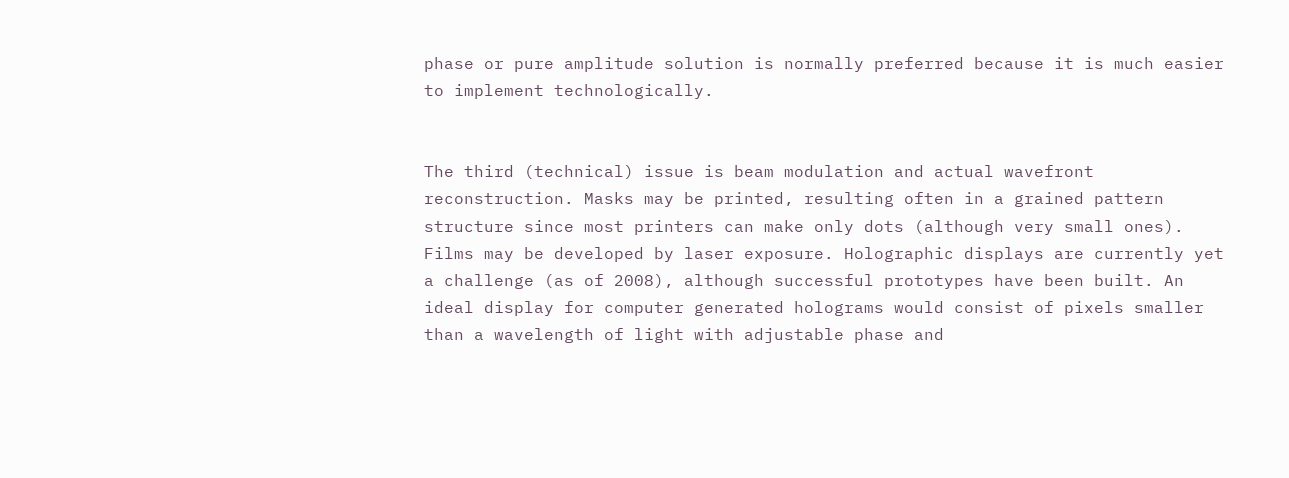phase or pure amplitude solution is normally preferred because it is much easier to implement technologically.


The third (technical) issue is beam modulation and actual wavefront reconstruction. Masks may be printed, resulting often in a grained pattern structure since most printers can make only dots (although very small ones). Films may be developed by laser exposure. Holographic displays are currently yet a challenge (as of 2008), although successful prototypes have been built. An ideal display for computer generated holograms would consist of pixels smaller than a wavelength of light with adjustable phase and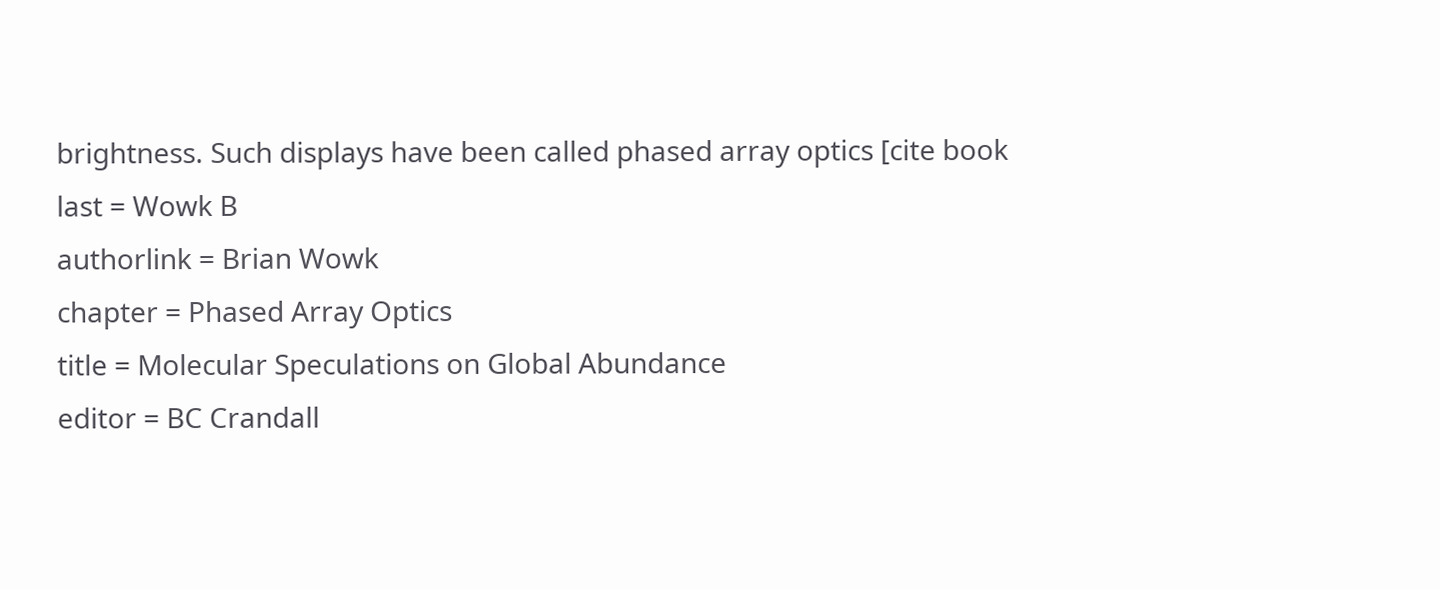brightness. Such displays have been called phased array optics [cite book
last = Wowk B
authorlink = Brian Wowk
chapter = Phased Array Optics
title = Molecular Speculations on Global Abundance
editor = BC Crandall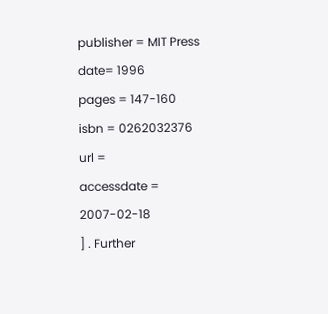publisher = MIT Press
date= 1996
pages = 147-160
isbn = 0262032376
url =
accessdate = 2007-02-18
] . Further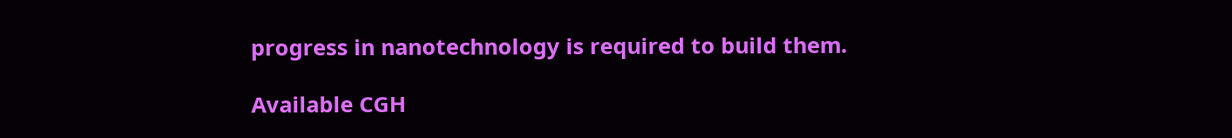progress in nanotechnology is required to build them.

Available CGH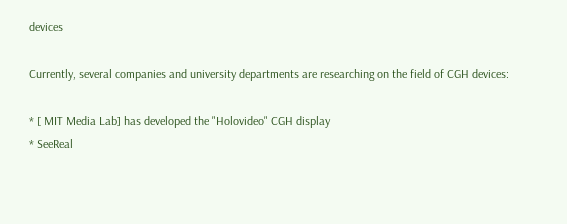devices

Currently, several companies and university departments are researching on the field of CGH devices:

* [ MIT Media Lab] has developed the "Holovideo" CGH display
* SeeReal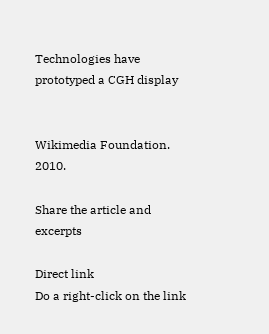Technologies have prototyped a CGH display


Wikimedia Foundation. 2010.

Share the article and excerpts

Direct link
Do a right-click on the link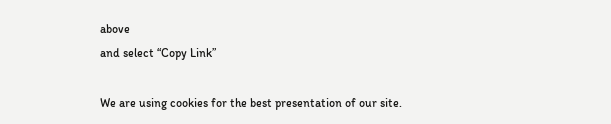above
and select “Copy Link”

We are using cookies for the best presentation of our site.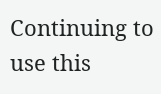Continuing to use this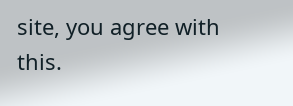site, you agree with this.